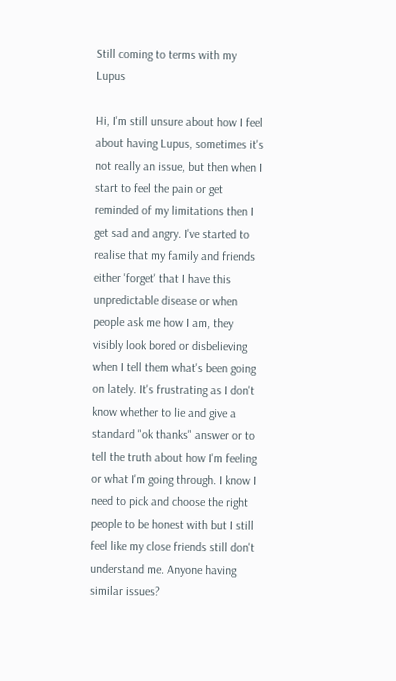Still coming to terms with my Lupus

Hi, I'm still unsure about how I feel about having Lupus, sometimes it's not really an issue, but then when I start to feel the pain or get reminded of my limitations then I get sad and angry. I've started to realise that my family and friends either 'forget' that I have this unpredictable disease or when people ask me how I am, they visibly look bored or disbelieving when I tell them what's been going on lately. It's frustrating as I don't know whether to lie and give a standard "ok thanks" answer or to tell the truth about how I'm feeling or what I'm going through. I know I need to pick and choose the right people to be honest with but I still feel like my close friends still don't understand me. Anyone having similar issues?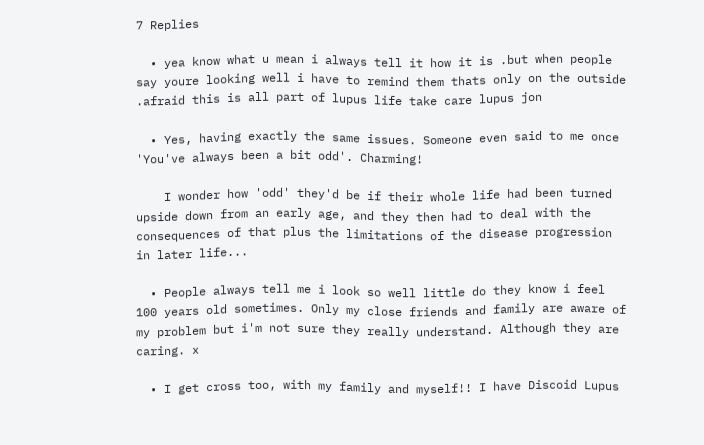7 Replies

  • yea know what u mean i always tell it how it is .but when people say youre looking well i have to remind them thats only on the outside .afraid this is all part of lupus life take care lupus jon

  • Yes, having exactly the same issues. Someone even said to me once 'You've always been a bit odd'. Charming!

    I wonder how 'odd' they'd be if their whole life had been turned upside down from an early age, and they then had to deal with the consequences of that plus the limitations of the disease progression in later life...

  • People always tell me i look so well little do they know i feel 100 years old sometimes. Only my close friends and family are aware of my problem but i'm not sure they really understand. Although they are caring. x

  • I get cross too, with my family and myself!! I have Discoid Lupus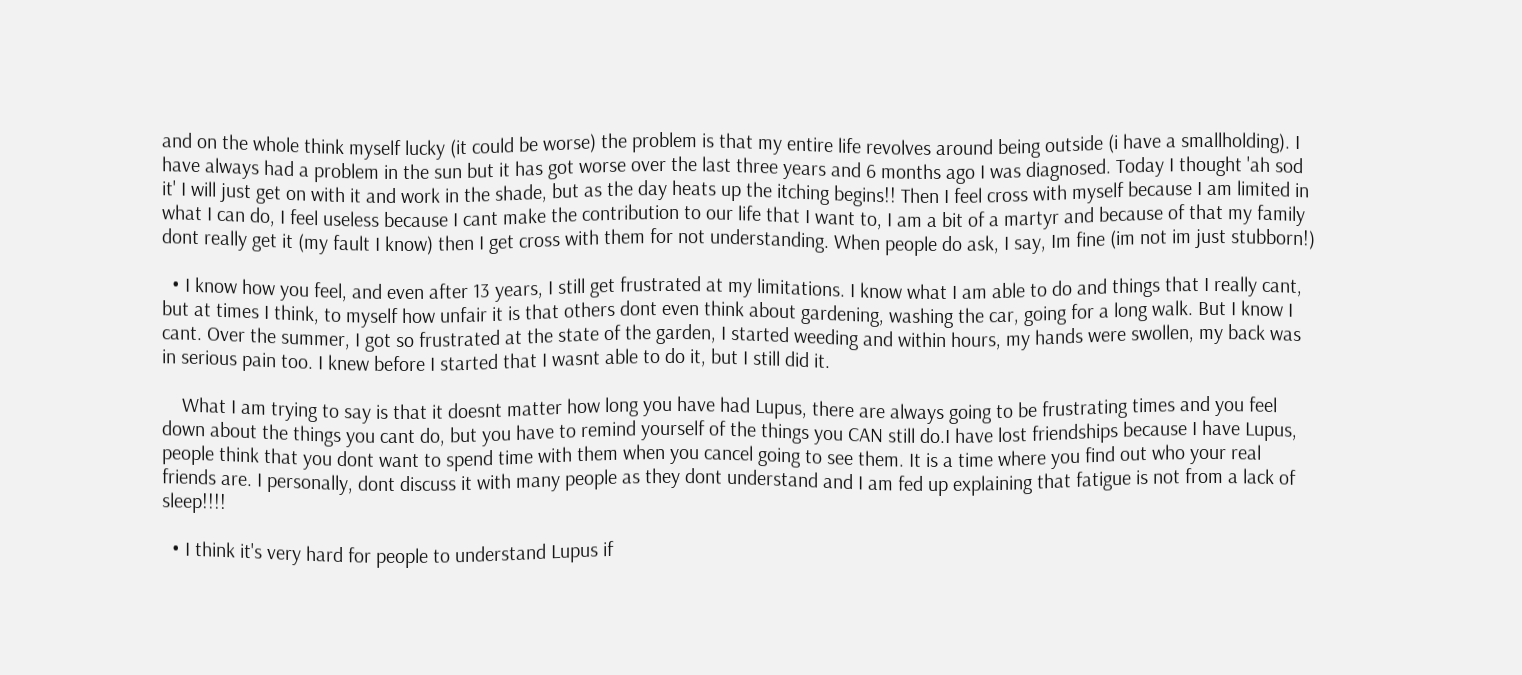and on the whole think myself lucky (it could be worse) the problem is that my entire life revolves around being outside (i have a smallholding). I have always had a problem in the sun but it has got worse over the last three years and 6 months ago I was diagnosed. Today I thought 'ah sod it' I will just get on with it and work in the shade, but as the day heats up the itching begins!! Then I feel cross with myself because I am limited in what I can do, I feel useless because I cant make the contribution to our life that I want to, I am a bit of a martyr and because of that my family dont really get it (my fault I know) then I get cross with them for not understanding. When people do ask, I say, Im fine (im not im just stubborn!)

  • I know how you feel, and even after 13 years, I still get frustrated at my limitations. I know what I am able to do and things that I really cant, but at times I think, to myself how unfair it is that others dont even think about gardening, washing the car, going for a long walk. But I know I cant. Over the summer, I got so frustrated at the state of the garden, I started weeding and within hours, my hands were swollen, my back was in serious pain too. I knew before I started that I wasnt able to do it, but I still did it.

    What I am trying to say is that it doesnt matter how long you have had Lupus, there are always going to be frustrating times and you feel down about the things you cant do, but you have to remind yourself of the things you CAN still do.I have lost friendships because I have Lupus, people think that you dont want to spend time with them when you cancel going to see them. It is a time where you find out who your real friends are. I personally, dont discuss it with many people as they dont understand and I am fed up explaining that fatigue is not from a lack of sleep!!!!

  • I think it's very hard for people to understand Lupus if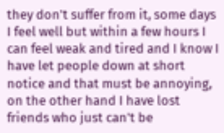they don't suffer from it, some days I feel well but within a few hours I can feel weak and tired and I know I have let people down at short notice and that must be annoying, on the other hand I have lost friends who just can't be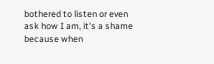bothered to listen or even ask how I am, it's a shame because when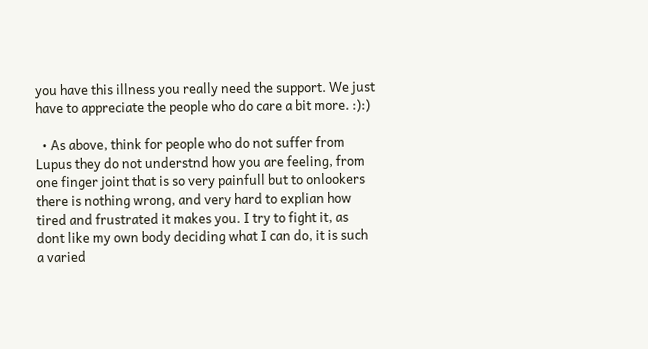you have this illness you really need the support. We just have to appreciate the people who do care a bit more. :):)

  • As above, think for people who do not suffer from Lupus they do not understnd how you are feeling, from one finger joint that is so very painfull but to onlookers there is nothing wrong, and very hard to explian how tired and frustrated it makes you. I try to fight it, as dont like my own body deciding what I can do, it is such a varied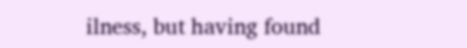ilness, but having found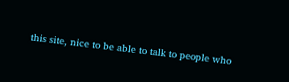this site, nice to be able to talk to people who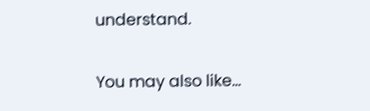understand.

You may also like...